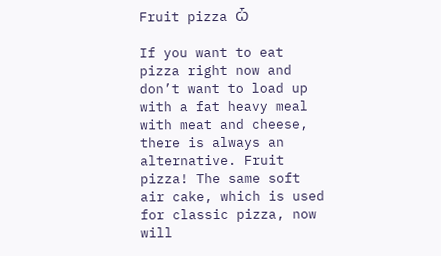Fruit pizza Ѽ

If you want to eat pizza right now and don’t want to load up with a fat heavy meal with meat and cheese, there is always an alternative. Fruit pizza! The same soft air cake, which is used for classic pizza, now will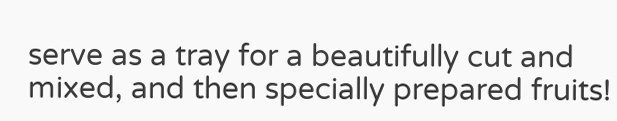serve as a tray for a beautifully cut and mixed, and then specially prepared fruits!